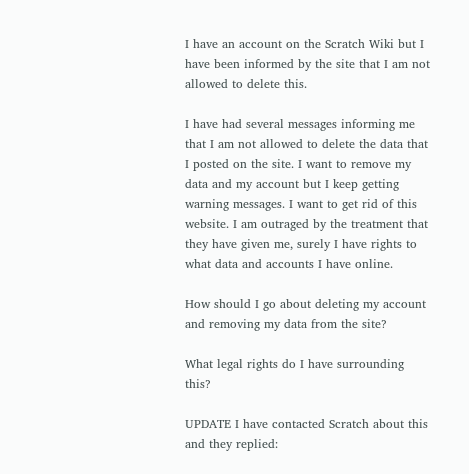I have an account on the Scratch Wiki but I have been informed by the site that I am not allowed to delete this.

I have had several messages informing me that I am not allowed to delete the data that I posted on the site. I want to remove my data and my account but I keep getting warning messages. I want to get rid of this website. I am outraged by the treatment that they have given me, surely I have rights to what data and accounts I have online.

How should I go about deleting my account and removing my data from the site?

What legal rights do I have surrounding this?

UPDATE I have contacted Scratch about this and they replied: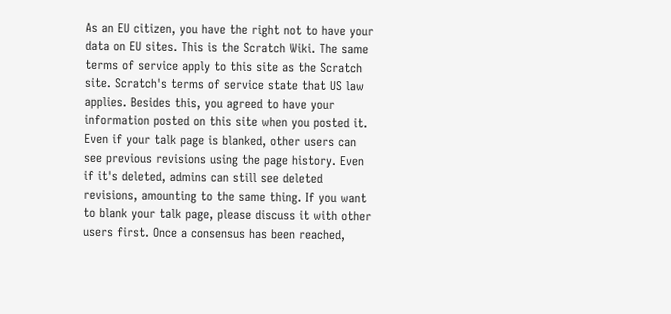As an EU citizen, you have the right not to have your data on EU sites. This is the Scratch Wiki. The same terms of service apply to this site as the Scratch site. Scratch's terms of service state that US law applies. Besides this, you agreed to have your information posted on this site when you posted it. Even if your talk page is blanked, other users can see previous revisions using the page history. Even if it's deleted, admins can still see deleted revisions, amounting to the same thing. If you want to blank your talk page, please discuss it with other users first. Once a consensus has been reached,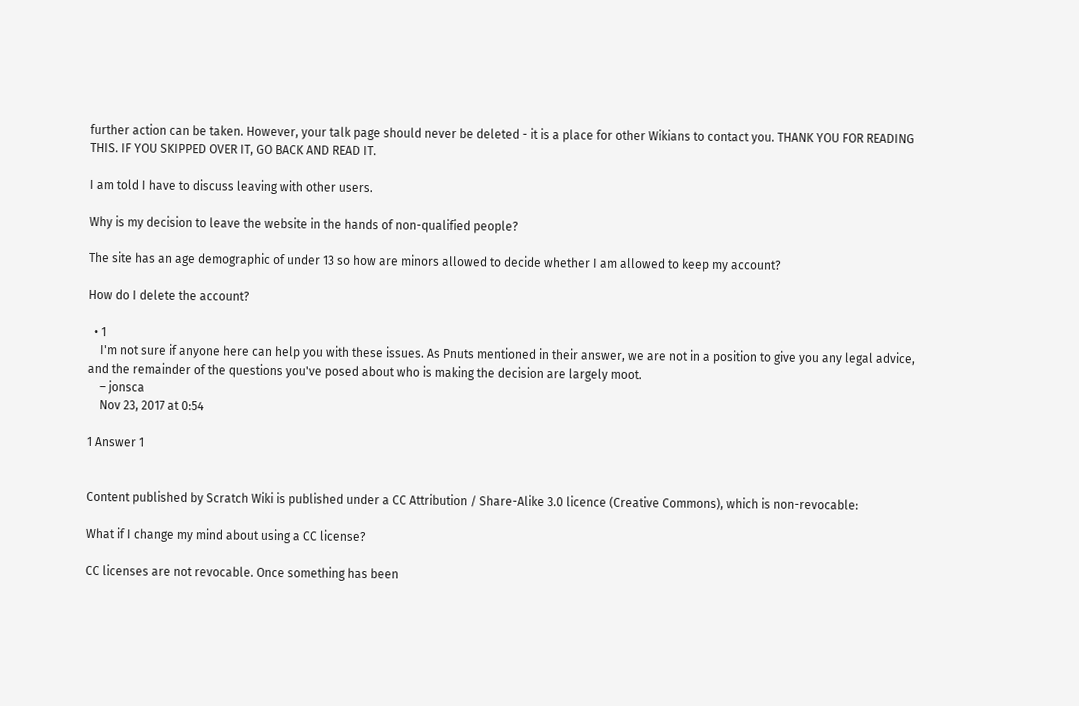further action can be taken. However, your talk page should never be deleted - it is a place for other Wikians to contact you. THANK YOU FOR READING THIS. IF YOU SKIPPED OVER IT, GO BACK AND READ IT.

I am told I have to discuss leaving with other users.

Why is my decision to leave the website in the hands of non-qualified people?

The site has an age demographic of under 13 so how are minors allowed to decide whether I am allowed to keep my account?

How do I delete the account?

  • 1
    I'm not sure if anyone here can help you with these issues. As Pnuts mentioned in their answer, we are not in a position to give you any legal advice, and the remainder of the questions you've posed about who is making the decision are largely moot.
    – jonsca
    Nov 23, 2017 at 0:54

1 Answer 1


Content published by Scratch Wiki is published under a CC Attribution / Share-Alike 3.0 licence (Creative Commons), which is non-revocable:

What if I change my mind about using a CC license?

CC licenses are not revocable. Once something has been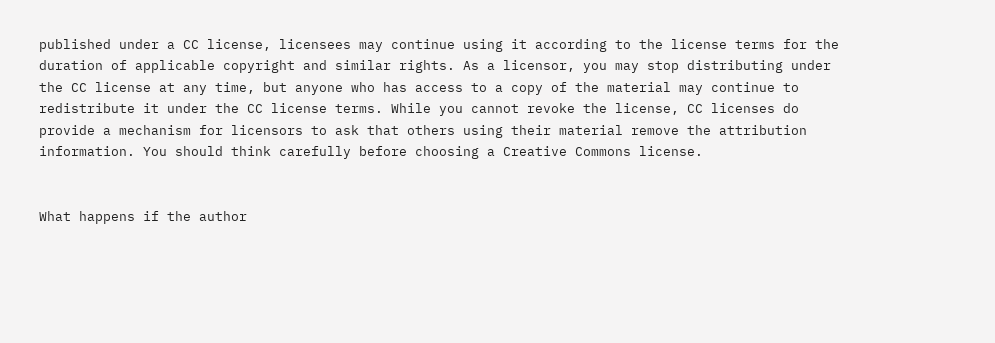published under a CC license, licensees may continue using it according to the license terms for the duration of applicable copyright and similar rights. As a licensor, you may stop distributing under the CC license at any time, but anyone who has access to a copy of the material may continue to redistribute it under the CC license terms. While you cannot revoke the license, CC licenses do provide a mechanism for licensors to ask that others using their material remove the attribution information. You should think carefully before choosing a Creative Commons license.


What happens if the author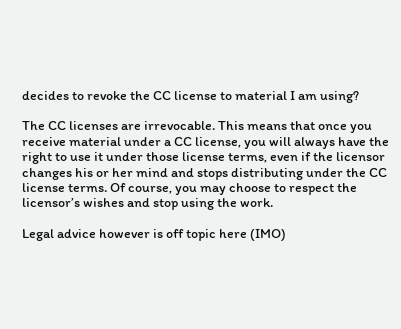decides to revoke the CC license to material I am using?

The CC licenses are irrevocable. This means that once you receive material under a CC license, you will always have the right to use it under those license terms, even if the licensor changes his or her mind and stops distributing under the CC license terms. Of course, you may choose to respect the licensor’s wishes and stop using the work.

Legal advice however is off topic here (IMO)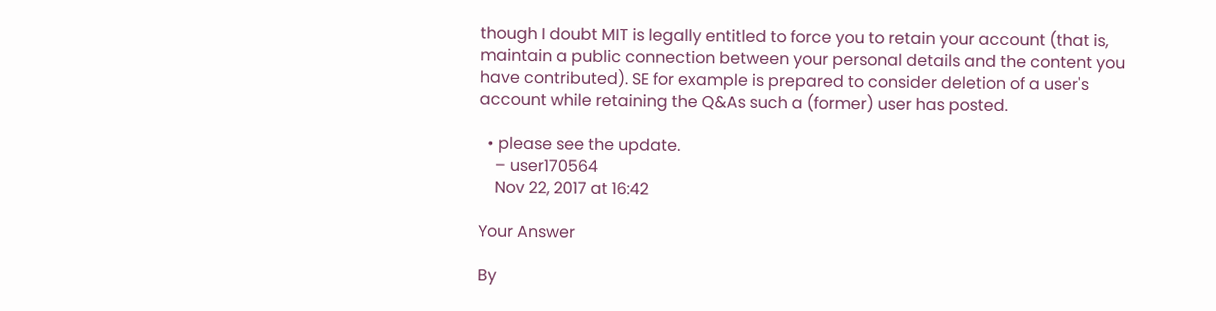though I doubt MIT is legally entitled to force you to retain your account (that is, maintain a public connection between your personal details and the content you have contributed). SE for example is prepared to consider deletion of a user's account while retaining the Q&As such a (former) user has posted.

  • please see the update.
    – user170564
    Nov 22, 2017 at 16:42

Your Answer

By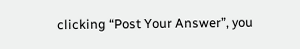clicking “Post Your Answer”, you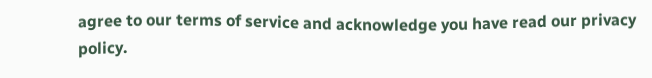agree to our terms of service and acknowledge you have read our privacy policy.